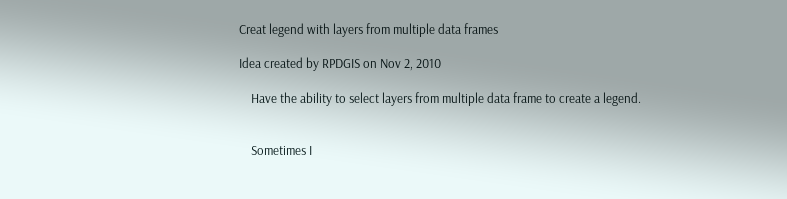Creat legend with layers from multiple data frames

Idea created by RPDGIS on Nov 2, 2010

    Have the ability to select layers from multiple data frame to create a legend.


    Sometimes I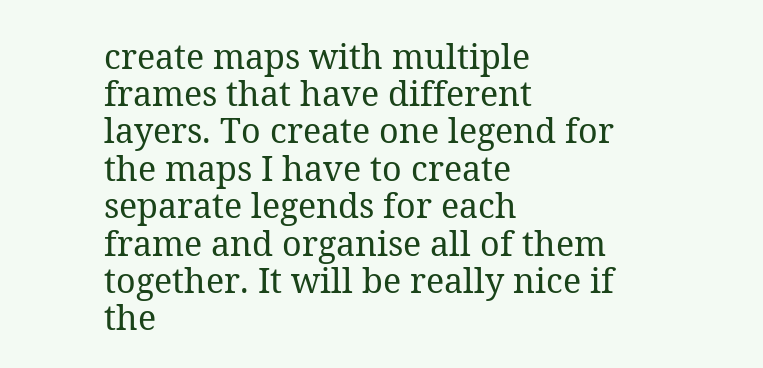create maps with multiple frames that have different layers. To create one legend for the maps I have to create separate legends for each frame and organise all of them together. It will be really nice if the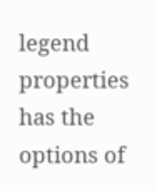legend properties has the options of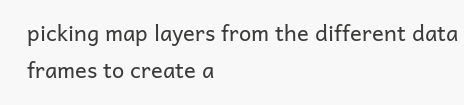picking map layers from the different data frames to create a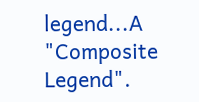legend...A "Composite Legend".